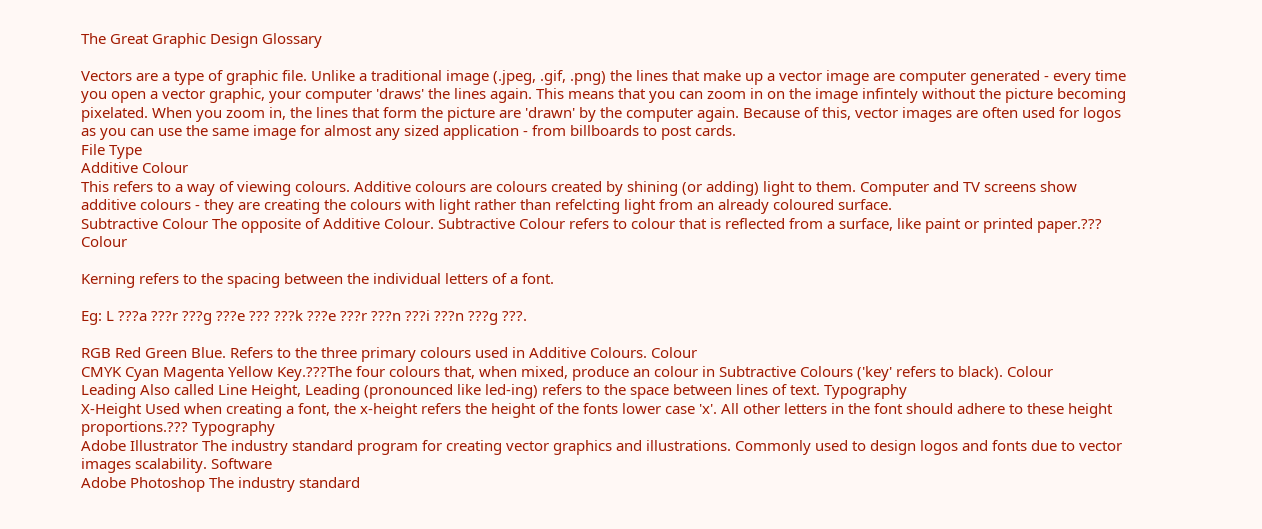The Great Graphic Design Glossary

Vectors are a type of graphic file. Unlike a traditional image (.jpeg, .gif, .png) the lines that make up a vector image are computer generated - every time you open a vector graphic, your computer 'draws' the lines again. This means that you can zoom in on the image infintely without the picture becoming pixelated. When you zoom in, the lines that form the picture are 'drawn' by the computer again. Because of this, vector images are often used for logos as you can use the same image for almost any sized application - from billboards to post cards.
File Type
Additive Colour
This refers to a way of viewing colours. Additive colours are colours created by shining (or adding) light to them. Computer and TV screens show additive colours - they are creating the colours with light rather than refelcting light from an already coloured surface.
Subtractive Colour The opposite of Additive Colour. Subtractive Colour refers to colour that is reflected from a surface, like paint or printed paper.??? Colour

Kerning refers to the spacing between the individual letters of a font.

Eg: L ???a ???r ???g ???e ??? ???k ???e ???r ???n ???i ???n ???g ???.

RGB Red Green Blue. Refers to the three primary colours used in Additive Colours. Colour
CMYK Cyan Magenta Yellow Key.???The four colours that, when mixed, produce an colour in Subtractive Colours ('key' refers to black). Colour
Leading Also called Line Height, Leading (pronounced like led-ing) refers to the space between lines of text. Typography
X-Height Used when creating a font, the x-height refers the height of the fonts lower case 'x'. All other letters in the font should adhere to these height proportions.??? Typography
Adobe Illustrator The industry standard program for creating vector graphics and illustrations. Commonly used to design logos and fonts due to vector images scalability. Software
Adobe Photoshop The industry standard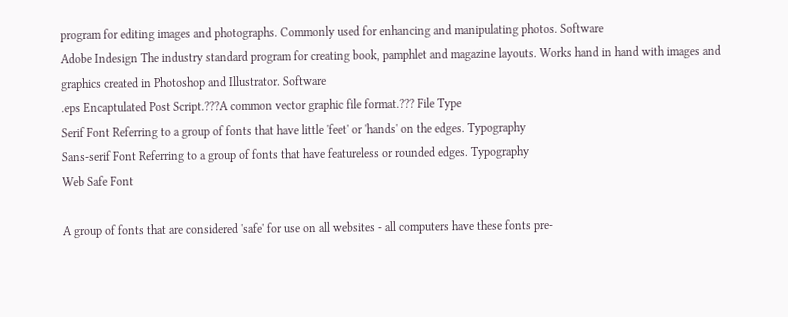program for editing images and photographs. Commonly used for enhancing and manipulating photos. Software
Adobe Indesign The industry standard program for creating book, pamphlet and magazine layouts. Works hand in hand with images and graphics created in Photoshop and Illustrator. Software
.eps Encaptulated Post Script.???A common vector graphic file format.??? File Type
Serif Font Referring to a group of fonts that have little 'feet' or 'hands' on the edges. Typography
Sans-serif Font Referring to a group of fonts that have featureless or rounded edges. Typography
Web Safe Font

A group of fonts that are considered 'safe' for use on all websites - all computers have these fonts pre-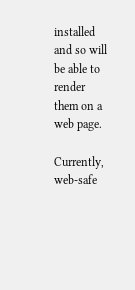installed and so will be able to render them on a web page.

Currently, web-safe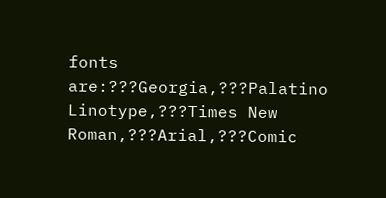fonts are:???Georgia,???Palatino Linotype,???Times New Roman,???Arial,???Comic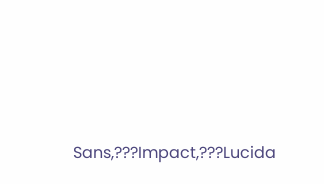Sans,???Impact,???Lucida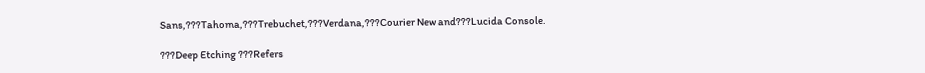Sans,???Tahoma,???Trebuchet,???Verdana,???Courier New and???Lucida Console.

???Deep Etching ???Refers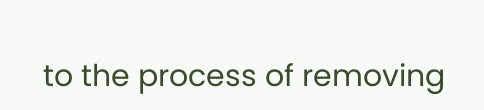to the process of removing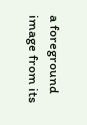a foreground image from its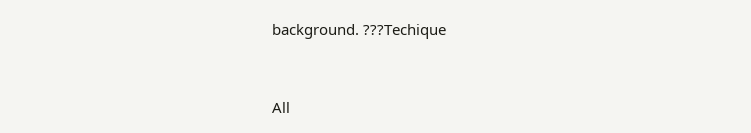background. ???Techique


All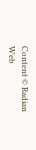Content © Radian Web